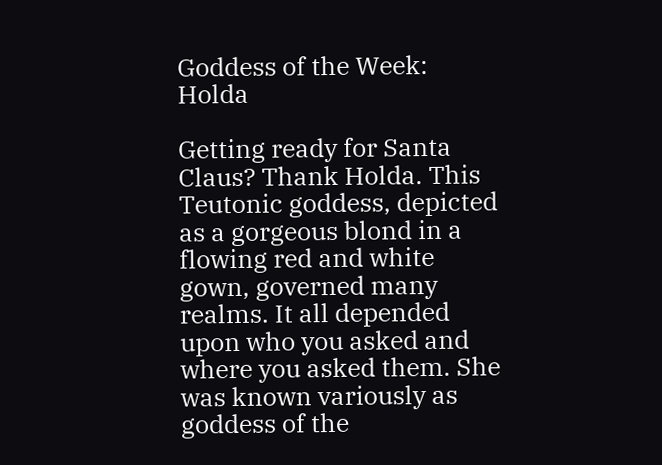Goddess of the Week: Holda

Getting ready for Santa Claus? Thank Holda. This Teutonic goddess, depicted as a gorgeous blond in a flowing red and white gown, governed many realms. It all depended upon who you asked and where you asked them. She was known variously as goddess of the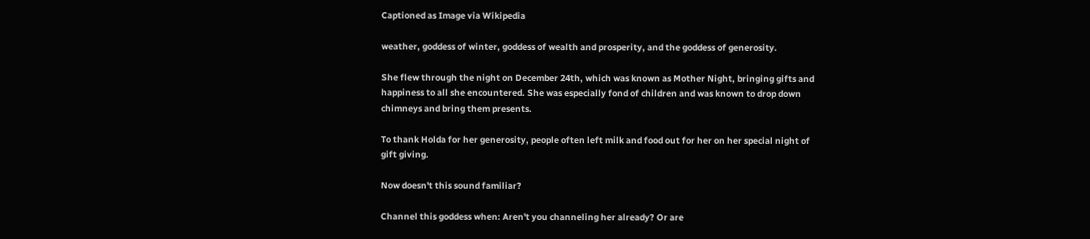Captioned as Image via Wikipedia

weather, goddess of winter, goddess of wealth and prosperity, and the goddess of generosity.

She flew through the night on December 24th, which was known as Mother Night, bringing gifts and happiness to all she encountered. She was especially fond of children and was known to drop down chimneys and bring them presents.

To thank Holda for her generosity, people often left milk and food out for her on her special night of gift giving.

Now doesn't this sound familiar?

Channel this goddess when: Aren't you channeling her already? Or are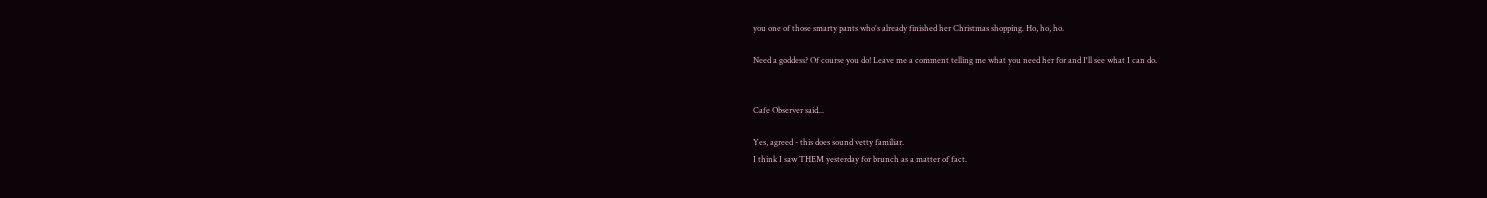you one of those smarty pants who's already finished her Christmas shopping. Ho, ho, ho.

Need a goddess? Of course you do! Leave me a comment telling me what you need her for and I'll see what I can do.


Cafe Observer said...

Yes, agreed - this does sound vetty familiar.
I think I saw THEM yesterday for brunch as a matter of fact.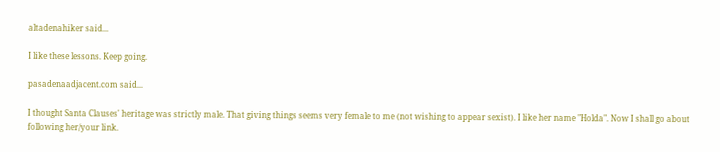altadenahiker said...

I like these lessons. Keep going.

pasadenaadjacent.com said...

I thought Santa Clauses' heritage was strictly male. That giving things seems very female to me (not wishing to appear sexist). I like her name "Holda". Now I shall go about following her/your link.